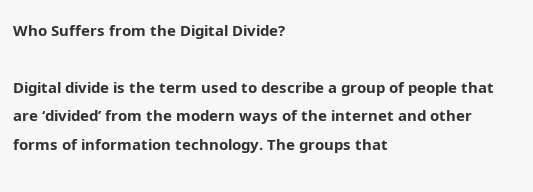Who Suffers from the Digital Divide?

Digital divide is the term used to describe a group of people that are ‘divided’ from the modern ways of the internet and other forms of information technology. The groups that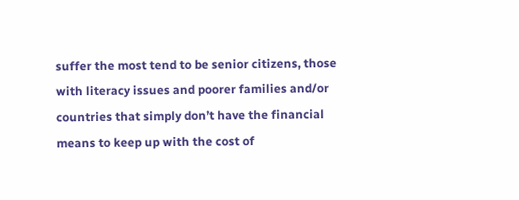suffer the most tend to be senior citizens, those with literacy issues and poorer families and/or countries that simply don’t have the financial means to keep up with the cost of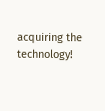acquiring the technology!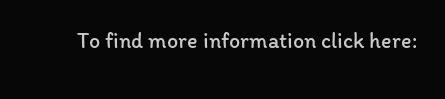To find more information click here: